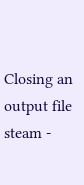Closing an output file steam -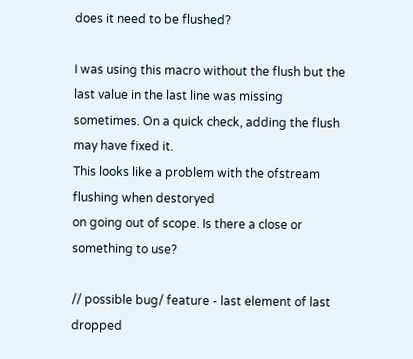does it need to be flushed?

I was using this macro without the flush but the last value in the last line was missing
sometimes. On a quick check, adding the flush may have fixed it.
This looks like a problem with the ofstream flushing when destoryed
on going out of scope. Is there a close or something to use?

// possible bug/ feature - last element of last dropped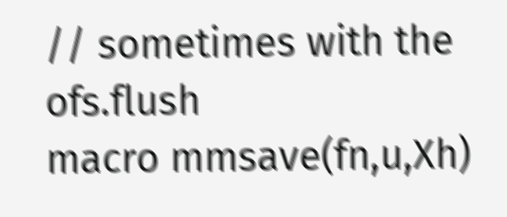// sometimes with the ofs.flush
macro mmsave(fn,u,Xh)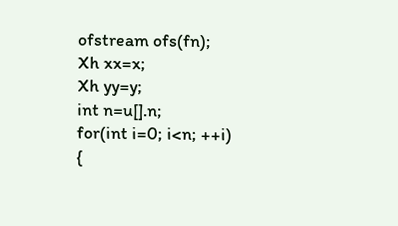ofstream ofs(fn);
Xh xx=x;
Xh yy=y;
int n=u[].n;
for(int i=0; i<n; ++i)
{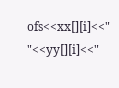ofs<<xx[][i]<<" "<<yy[][i]<<"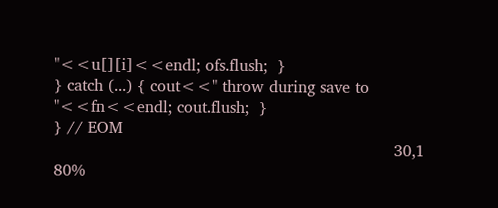"<<u[][i]<<endl; ofs.flush;  }
} catch (...) { cout<<" throw during save to   "<<fn<<endl; cout.flush;  }
} // EOM
                                                                    30,1          80%